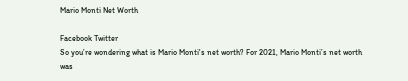Mario Monti Net Worth

Facebook Twitter
So you’re wondering what is Mario Monti's net worth? For 2021, Mario Monti’s net worth was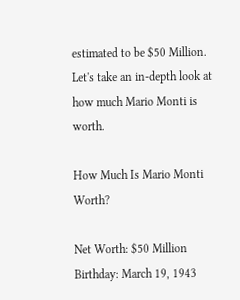estimated to be $50 Million. Let's take an in-depth look at how much Mario Monti is worth.

How Much Is Mario Monti Worth?

Net Worth: $50 Million
Birthday: March 19, 1943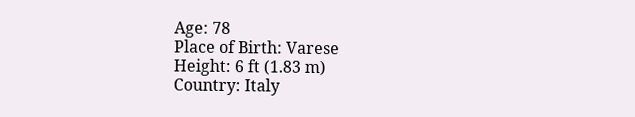Age: 78
Place of Birth: Varese
Height: 6 ft (1.83 m)
Country: Italy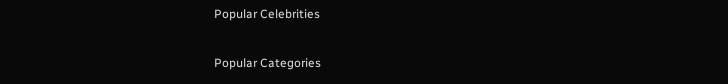Popular Celebrities

Popular Categories